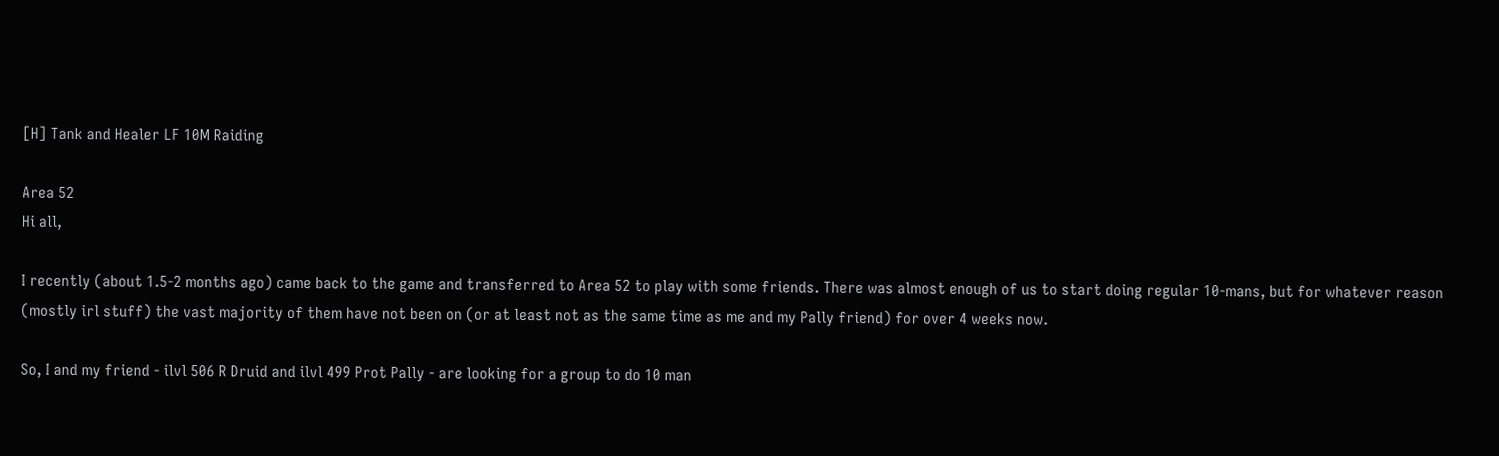[H] Tank and Healer LF 10M Raiding

Area 52
Hi all,

I recently (about 1.5-2 months ago) came back to the game and transferred to Area 52 to play with some friends. There was almost enough of us to start doing regular 10-mans, but for whatever reason (mostly irl stuff) the vast majority of them have not been on (or at least not as the same time as me and my Pally friend) for over 4 weeks now.

So, I and my friend - ilvl 506 R Druid and ilvl 499 Prot Pally - are looking for a group to do 10 man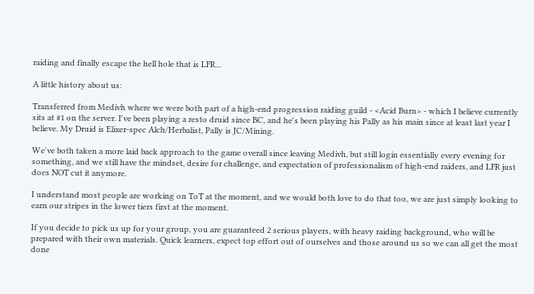raiding and finally escape the hell hole that is LFR...

A little history about us:

Transferred from Medivh where we were both part of a high-end progression raiding guild - <Acid Burn> - which I believe currently sits at #1 on the server. I've been playing a resto druid since BC, and he's been playing his Pally as his main since at least last year I believe. My Druid is Elixer-spec Alch/Herbalist, Pally is JC/Mining.

We've both taken a more laid back approach to the game overall since leaving Medivh, but still login essentially every evening for something, and we still have the mindset, desire for challenge, and expectation of professionalism of high-end raiders, and LFR just does NOT cut it anymore.

I understand most people are working on ToT at the moment, and we would both love to do that too, we are just simply looking to earn our stripes in the lower tiers first at the moment.

If you decide to pick us up for your group, you are guaranteed 2 serious players, with heavy raiding background, who will be prepared with their own materials. Quick learners, expect top effort out of ourselves and those around us so we can all get the most done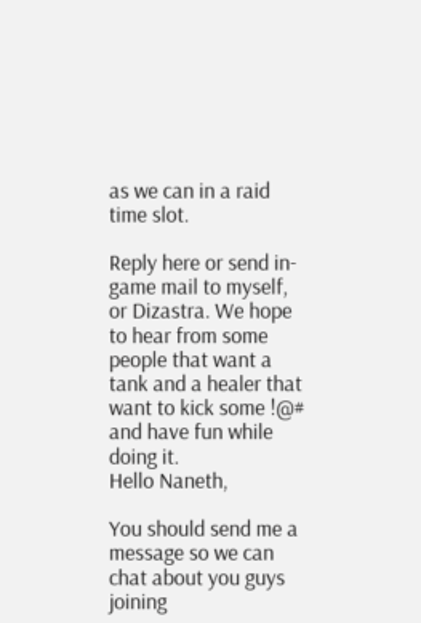as we can in a raid time slot.

Reply here or send in-game mail to myself, or Dizastra. We hope to hear from some people that want a tank and a healer that want to kick some !@# and have fun while doing it.
Hello Naneth,

You should send me a message so we can chat about you guys joining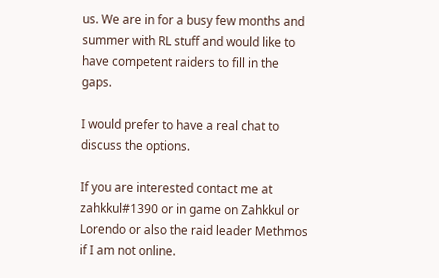us. We are in for a busy few months and summer with RL stuff and would like to have competent raiders to fill in the gaps.

I would prefer to have a real chat to discuss the options.

If you are interested contact me at zahkkul#1390 or in game on Zahkkul or Lorendo or also the raid leader Methmos if I am not online.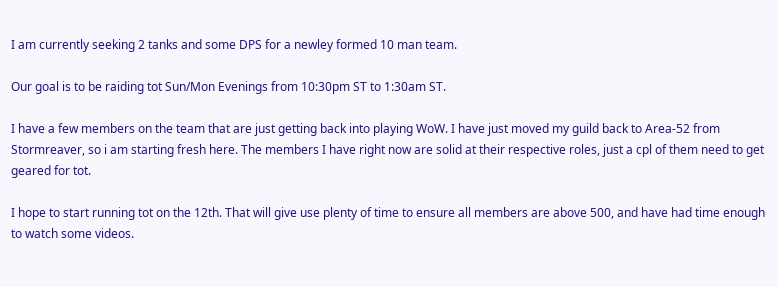I am currently seeking 2 tanks and some DPS for a newley formed 10 man team.

Our goal is to be raiding tot Sun/Mon Evenings from 10:30pm ST to 1:30am ST.

I have a few members on the team that are just getting back into playing WoW. I have just moved my guild back to Area-52 from Stormreaver, so i am starting fresh here. The members I have right now are solid at their respective roles, just a cpl of them need to get geared for tot.

I hope to start running tot on the 12th. That will give use plenty of time to ensure all members are above 500, and have had time enough to watch some videos.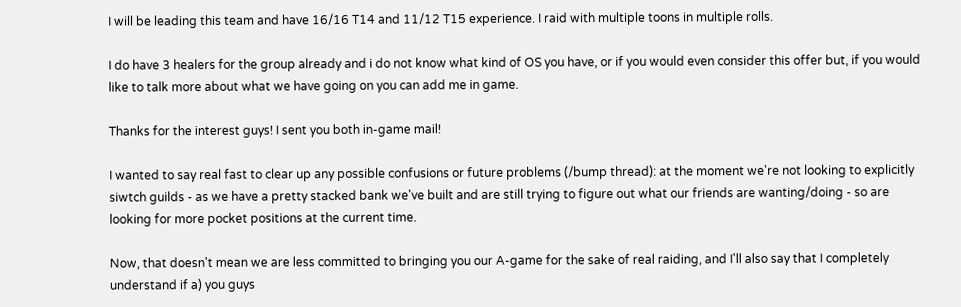I will be leading this team and have 16/16 T14 and 11/12 T15 experience. I raid with multiple toons in multiple rolls.

I do have 3 healers for the group already and i do not know what kind of OS you have, or if you would even consider this offer but, if you would like to talk more about what we have going on you can add me in game.

Thanks for the interest guys! I sent you both in-game mail!

I wanted to say real fast to clear up any possible confusions or future problems (/bump thread): at the moment we're not looking to explicitly siwtch guilds - as we have a pretty stacked bank we've built and are still trying to figure out what our friends are wanting/doing - so are looking for more pocket positions at the current time.

Now, that doesn't mean we are less committed to bringing you our A-game for the sake of real raiding, and I'll also say that I completely understand if a) you guys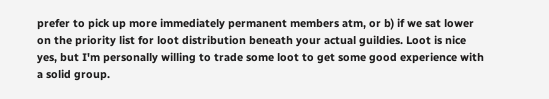prefer to pick up more immediately permanent members atm, or b) if we sat lower on the priority list for loot distribution beneath your actual guildies. Loot is nice yes, but I'm personally willing to trade some loot to get some good experience with a solid group.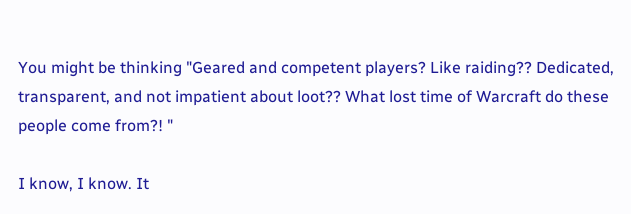You might be thinking "Geared and competent players? Like raiding?? Dedicated, transparent, and not impatient about loot?? What lost time of Warcraft do these people come from?! "

I know, I know. It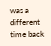was a different time back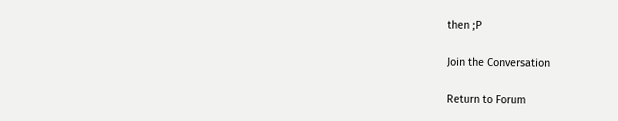then ;P

Join the Conversation

Return to Forum